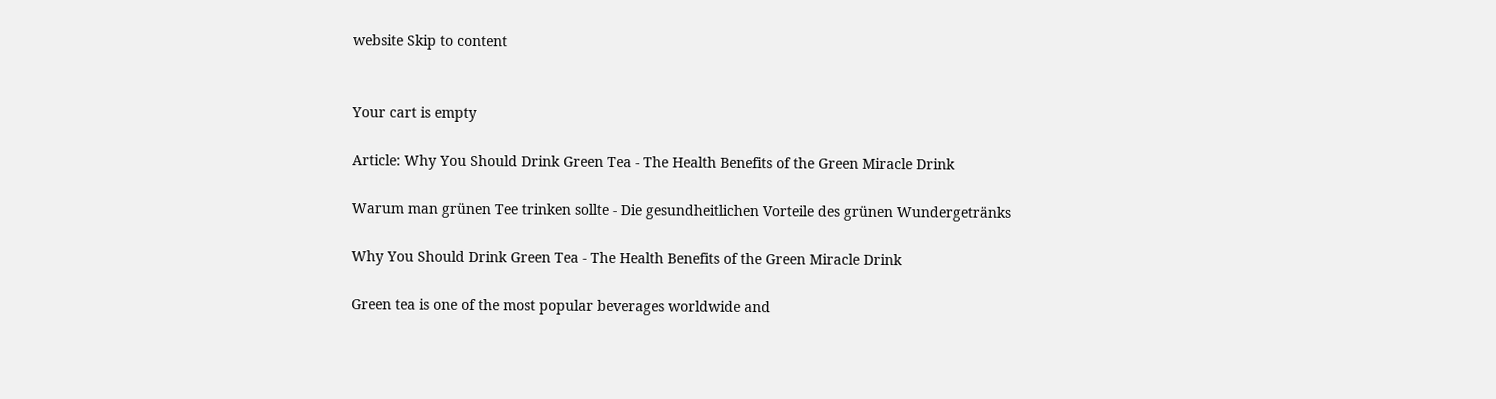website Skip to content


Your cart is empty

Article: Why You Should Drink Green Tea - The Health Benefits of the Green Miracle Drink

Warum man grünen Tee trinken sollte - Die gesundheitlichen Vorteile des grünen Wundergetränks

Why You Should Drink Green Tea - The Health Benefits of the Green Miracle Drink

Green tea is one of the most popular beverages worldwide and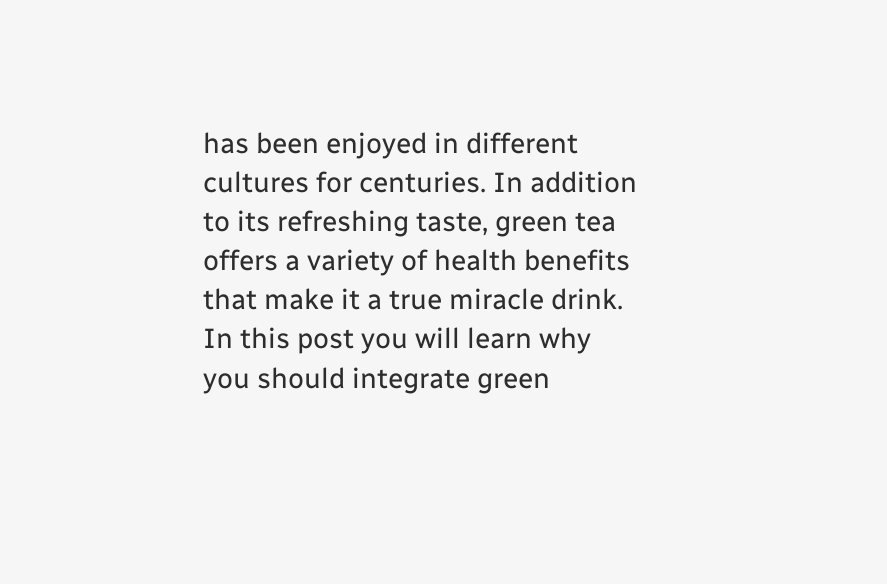has been enjoyed in different cultures for centuries. In addition to its refreshing taste, green tea offers a variety of health benefits that make it a true miracle drink. In this post you will learn why you should integrate green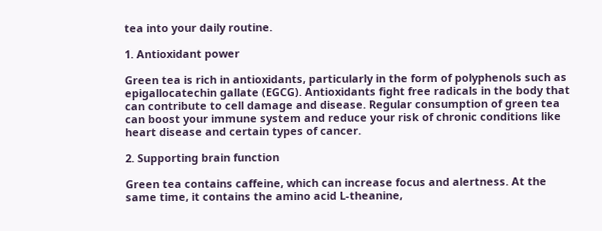tea into your daily routine.

1. Antioxidant power

Green tea is rich in antioxidants, particularly in the form of polyphenols such as epigallocatechin gallate (EGCG). Antioxidants fight free radicals in the body that can contribute to cell damage and disease. Regular consumption of green tea can boost your immune system and reduce your risk of chronic conditions like heart disease and certain types of cancer.

2. Supporting brain function

Green tea contains caffeine, which can increase focus and alertness. At the same time, it contains the amino acid L-theanine,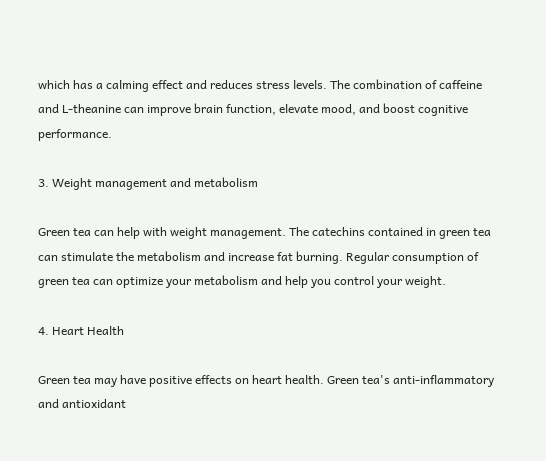which has a calming effect and reduces stress levels. The combination of caffeine and L-theanine can improve brain function, elevate mood, and boost cognitive performance.

3. Weight management and metabolism

Green tea can help with weight management. The catechins contained in green tea can stimulate the metabolism and increase fat burning. Regular consumption of green tea can optimize your metabolism and help you control your weight.

4. Heart Health

Green tea may have positive effects on heart health. Green tea's anti-inflammatory and antioxidant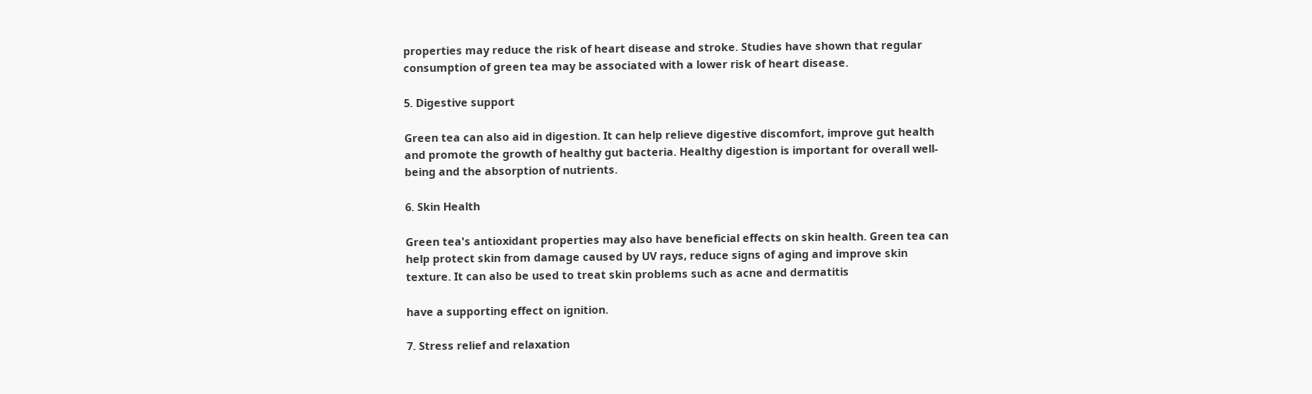properties may reduce the risk of heart disease and stroke. Studies have shown that regular consumption of green tea may be associated with a lower risk of heart disease.

5. Digestive support

Green tea can also aid in digestion. It can help relieve digestive discomfort, improve gut health and promote the growth of healthy gut bacteria. Healthy digestion is important for overall well-being and the absorption of nutrients.

6. Skin Health

Green tea's antioxidant properties may also have beneficial effects on skin health. Green tea can help protect skin from damage caused by UV rays, reduce signs of aging and improve skin texture. It can also be used to treat skin problems such as acne and dermatitis

have a supporting effect on ignition.

7. Stress relief and relaxation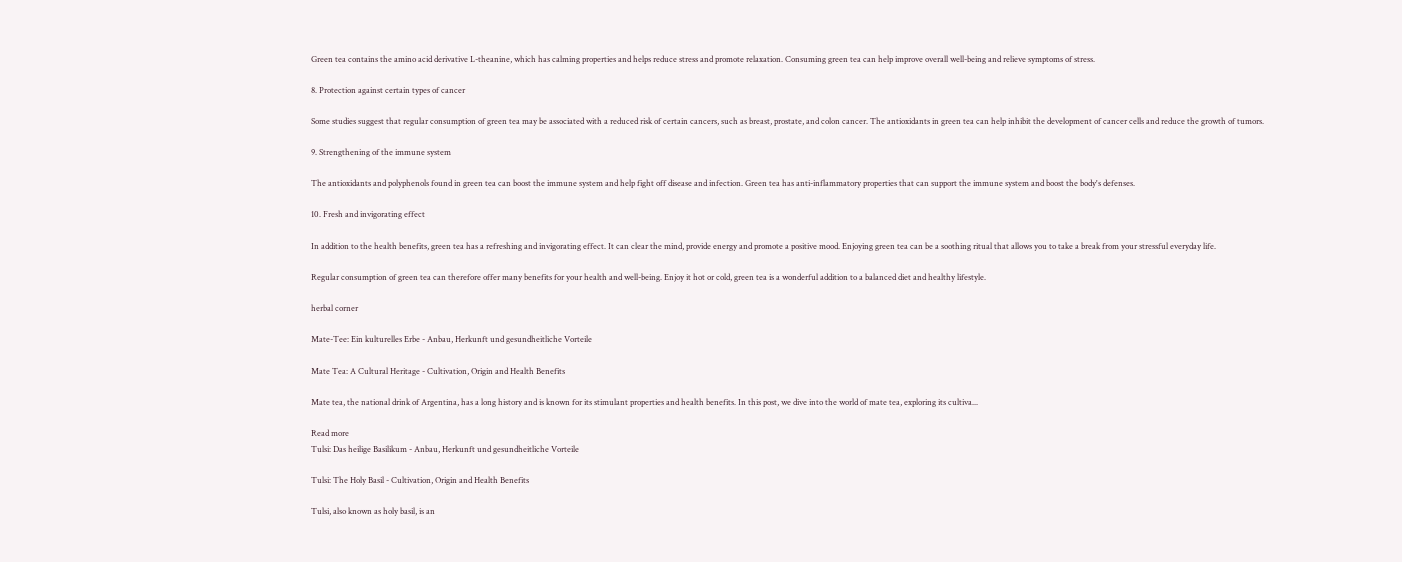Green tea contains the amino acid derivative L-theanine, which has calming properties and helps reduce stress and promote relaxation. Consuming green tea can help improve overall well-being and relieve symptoms of stress.

8. Protection against certain types of cancer

Some studies suggest that regular consumption of green tea may be associated with a reduced risk of certain cancers, such as breast, prostate, and colon cancer. The antioxidants in green tea can help inhibit the development of cancer cells and reduce the growth of tumors.

9. Strengthening of the immune system

The antioxidants and polyphenols found in green tea can boost the immune system and help fight off disease and infection. Green tea has anti-inflammatory properties that can support the immune system and boost the body's defenses.

10. Fresh and invigorating effect

In addition to the health benefits, green tea has a refreshing and invigorating effect. It can clear the mind, provide energy and promote a positive mood. Enjoying green tea can be a soothing ritual that allows you to take a break from your stressful everyday life.

Regular consumption of green tea can therefore offer many benefits for your health and well-being. Enjoy it hot or cold, green tea is a wonderful addition to a balanced diet and healthy lifestyle.

herbal corner

Mate-Tee: Ein kulturelles Erbe - Anbau, Herkunft und gesundheitliche Vorteile

Mate Tea: A Cultural Heritage - Cultivation, Origin and Health Benefits

Mate tea, the national drink of Argentina, has a long history and is known for its stimulant properties and health benefits. In this post, we dive into the world of mate tea, exploring its cultiva...

Read more
Tulsi: Das heilige Basilikum - Anbau, Herkunft und gesundheitliche Vorteile

Tulsi: The Holy Basil - Cultivation, Origin and Health Benefits

Tulsi, also known as holy basil, is an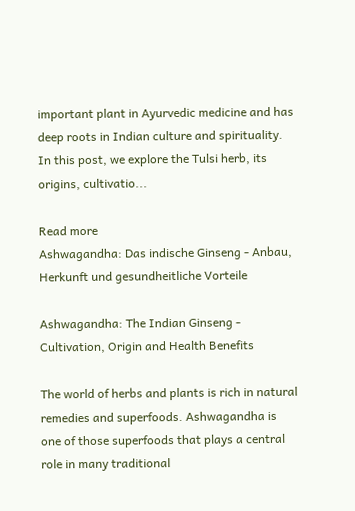important plant in Ayurvedic medicine and has deep roots in Indian culture and spirituality. In this post, we explore the Tulsi herb, its origins, cultivatio...

Read more
Ashwagandha: Das indische Ginseng - Anbau, Herkunft und gesundheitliche Vorteile

Ashwagandha: The Indian Ginseng - Cultivation, Origin and Health Benefits

The world of herbs and plants is rich in natural remedies and superfoods. Ashwagandha is one of those superfoods that plays a central role in many traditional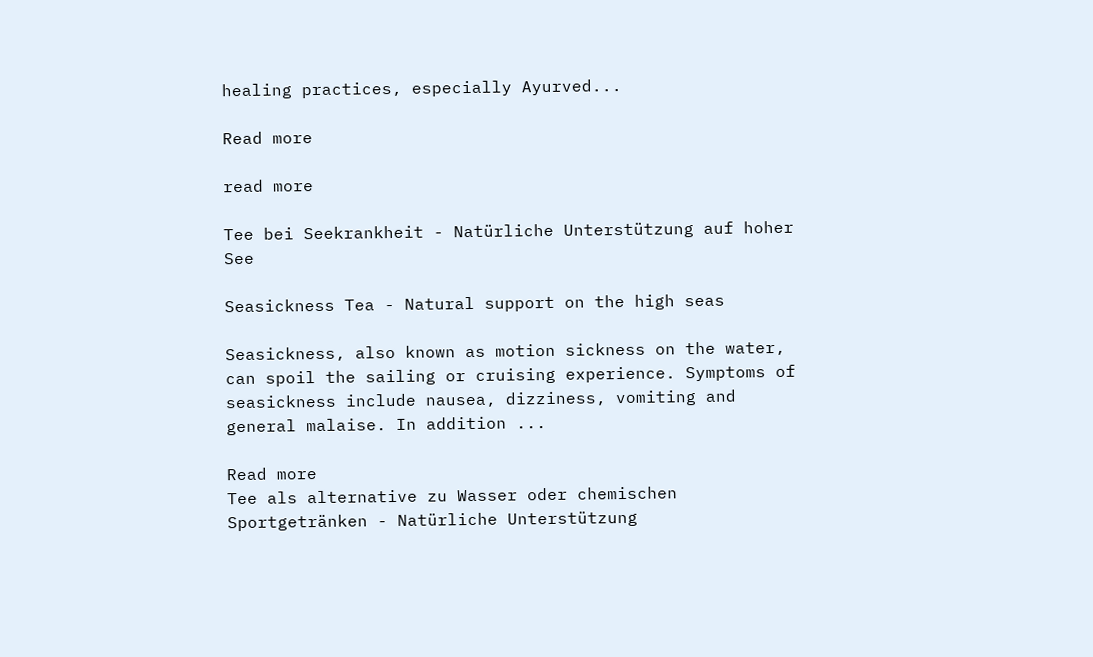healing practices, especially Ayurved...

Read more

read more

Tee bei Seekrankheit - Natürliche Unterstützung auf hoher See

Seasickness Tea - Natural support on the high seas

Seasickness, also known as motion sickness on the water, can spoil the sailing or cruising experience. Symptoms of seasickness include nausea, dizziness, vomiting and general malaise. In addition ...

Read more
Tee als alternative zu Wasser oder chemischen Sportgetränken - Natürliche Unterstützung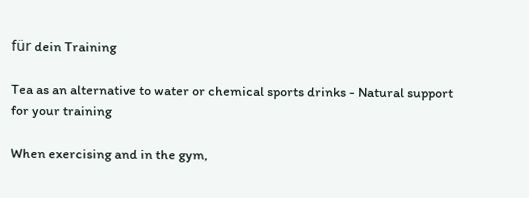für dein Training

Tea as an alternative to water or chemical sports drinks - Natural support for your training

When exercising and in the gym,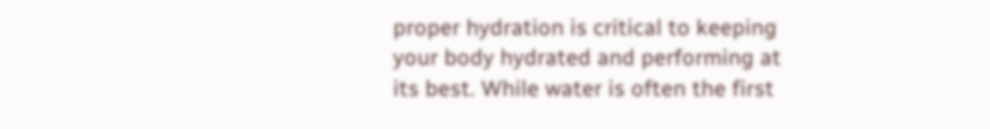proper hydration is critical to keeping your body hydrated and performing at its best. While water is often the first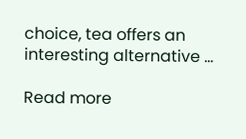choice, tea offers an interesting alternative ...

Read more